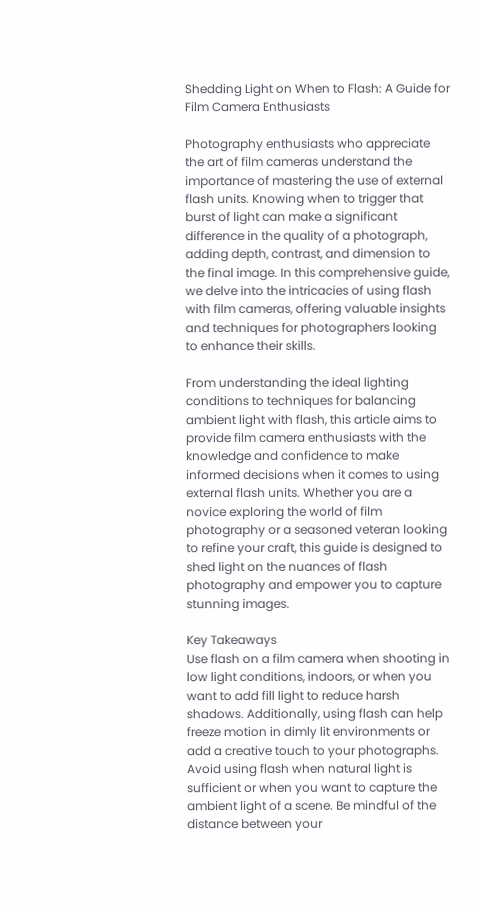Shedding Light on When to Flash: A Guide for Film Camera Enthusiasts

Photography enthusiasts who appreciate the art of film cameras understand the importance of mastering the use of external flash units. Knowing when to trigger that burst of light can make a significant difference in the quality of a photograph, adding depth, contrast, and dimension to the final image. In this comprehensive guide, we delve into the intricacies of using flash with film cameras, offering valuable insights and techniques for photographers looking to enhance their skills.

From understanding the ideal lighting conditions to techniques for balancing ambient light with flash, this article aims to provide film camera enthusiasts with the knowledge and confidence to make informed decisions when it comes to using external flash units. Whether you are a novice exploring the world of film photography or a seasoned veteran looking to refine your craft, this guide is designed to shed light on the nuances of flash photography and empower you to capture stunning images.

Key Takeaways
Use flash on a film camera when shooting in low light conditions, indoors, or when you want to add fill light to reduce harsh shadows. Additionally, using flash can help freeze motion in dimly lit environments or add a creative touch to your photographs. Avoid using flash when natural light is sufficient or when you want to capture the ambient light of a scene. Be mindful of the distance between your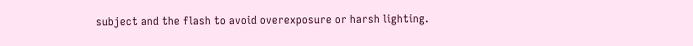subject and the flash to avoid overexposure or harsh lighting.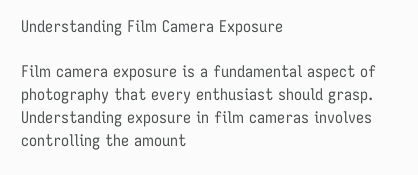Understanding Film Camera Exposure

Film camera exposure is a fundamental aspect of photography that every enthusiast should grasp. Understanding exposure in film cameras involves controlling the amount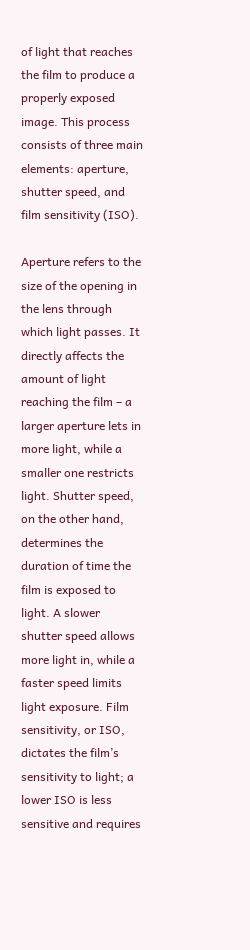of light that reaches the film to produce a properly exposed image. This process consists of three main elements: aperture, shutter speed, and film sensitivity (ISO).

Aperture refers to the size of the opening in the lens through which light passes. It directly affects the amount of light reaching the film – a larger aperture lets in more light, while a smaller one restricts light. Shutter speed, on the other hand, determines the duration of time the film is exposed to light. A slower shutter speed allows more light in, while a faster speed limits light exposure. Film sensitivity, or ISO, dictates the film’s sensitivity to light; a lower ISO is less sensitive and requires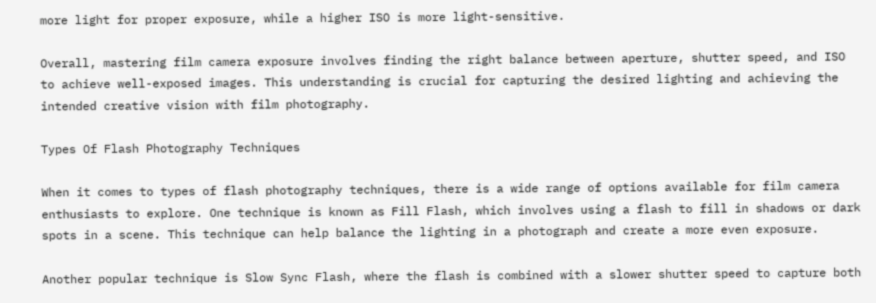more light for proper exposure, while a higher ISO is more light-sensitive.

Overall, mastering film camera exposure involves finding the right balance between aperture, shutter speed, and ISO to achieve well-exposed images. This understanding is crucial for capturing the desired lighting and achieving the intended creative vision with film photography.

Types Of Flash Photography Techniques

When it comes to types of flash photography techniques, there is a wide range of options available for film camera enthusiasts to explore. One technique is known as Fill Flash, which involves using a flash to fill in shadows or dark spots in a scene. This technique can help balance the lighting in a photograph and create a more even exposure.

Another popular technique is Slow Sync Flash, where the flash is combined with a slower shutter speed to capture both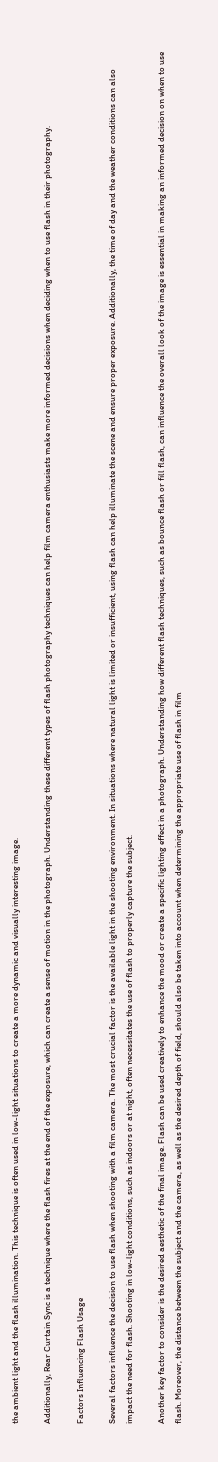the ambient light and the flash illumination. This technique is often used in low-light situations to create a more dynamic and visually interesting image.

Additionally, Rear Curtain Sync is a technique where the flash fires at the end of the exposure, which can create a sense of motion in the photograph. Understanding these different types of flash photography techniques can help film camera enthusiasts make more informed decisions when deciding when to use flash in their photography.

Factors Influencing Flash Usage

Several factors influence the decision to use flash when shooting with a film camera. The most crucial factor is the available light in the shooting environment. In situations where natural light is limited or insufficient, using flash can help illuminate the scene and ensure proper exposure. Additionally, the time of day and the weather conditions can also impact the need for flash. Shooting in low-light conditions, such as indoors or at night, often necessitates the use of flash to properly capture the subject.

Another key factor to consider is the desired aesthetic of the final image. Flash can be used creatively to enhance the mood or create a specific lighting effect in a photograph. Understanding how different flash techniques, such as bounce flash or fill flash, can influence the overall look of the image is essential in making an informed decision on when to use flash. Moreover, the distance between the subject and the camera, as well as the desired depth of field, should also be taken into account when determining the appropriate use of flash in film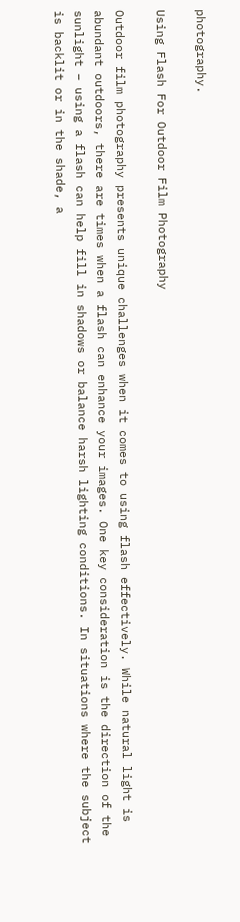photography.

Using Flash For Outdoor Film Photography

Outdoor film photography presents unique challenges when it comes to using flash effectively. While natural light is abundant outdoors, there are times when a flash can enhance your images. One key consideration is the direction of the sunlight – using a flash can help fill in shadows or balance harsh lighting conditions. In situations where the subject is backlit or in the shade, a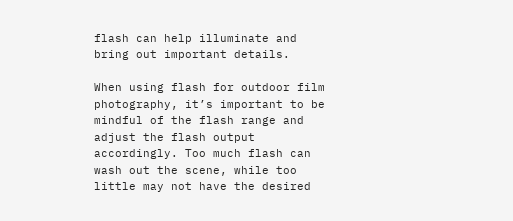flash can help illuminate and bring out important details.

When using flash for outdoor film photography, it’s important to be mindful of the flash range and adjust the flash output accordingly. Too much flash can wash out the scene, while too little may not have the desired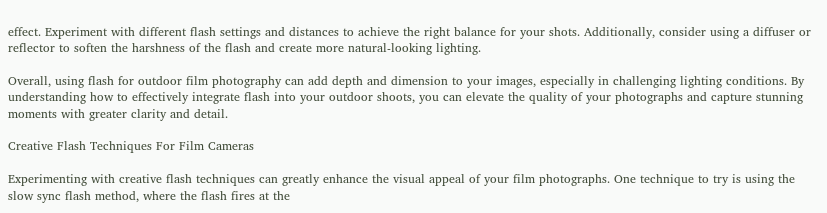effect. Experiment with different flash settings and distances to achieve the right balance for your shots. Additionally, consider using a diffuser or reflector to soften the harshness of the flash and create more natural-looking lighting.

Overall, using flash for outdoor film photography can add depth and dimension to your images, especially in challenging lighting conditions. By understanding how to effectively integrate flash into your outdoor shoots, you can elevate the quality of your photographs and capture stunning moments with greater clarity and detail.

Creative Flash Techniques For Film Cameras

Experimenting with creative flash techniques can greatly enhance the visual appeal of your film photographs. One technique to try is using the slow sync flash method, where the flash fires at the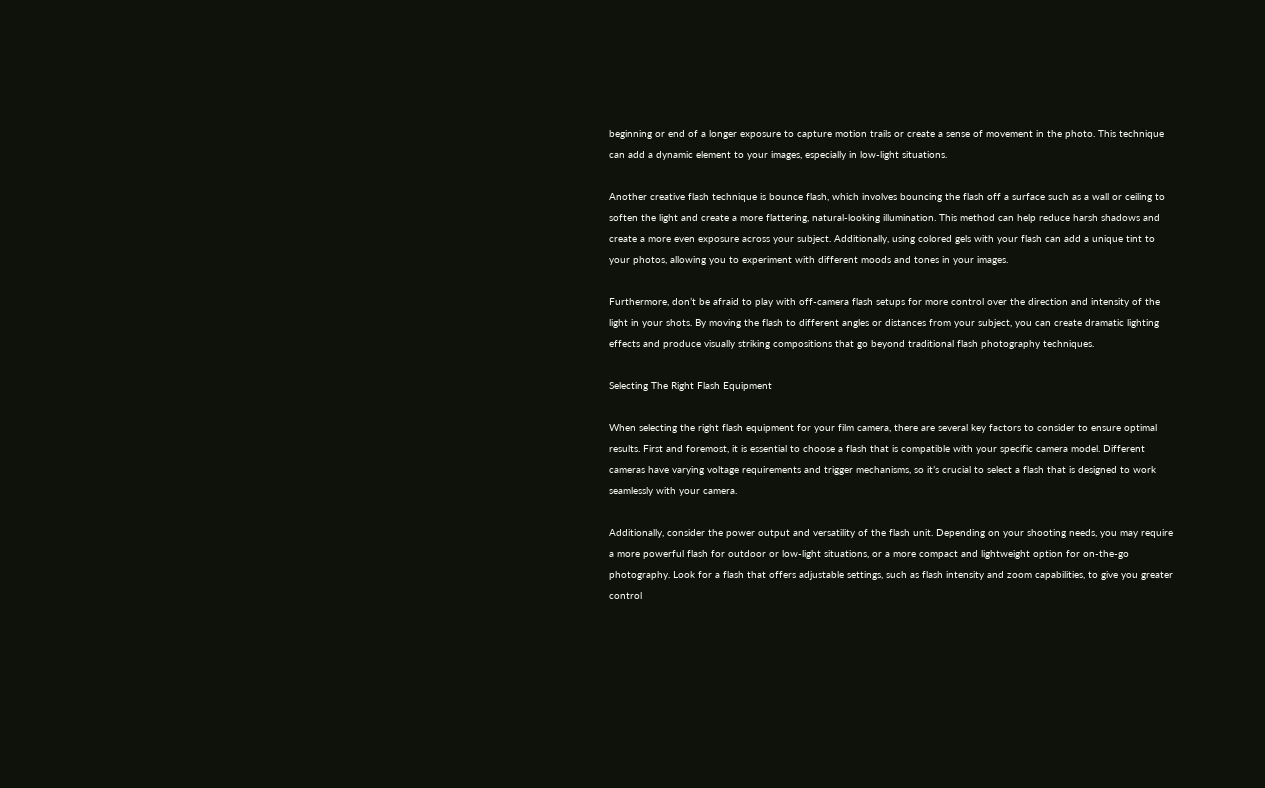beginning or end of a longer exposure to capture motion trails or create a sense of movement in the photo. This technique can add a dynamic element to your images, especially in low-light situations.

Another creative flash technique is bounce flash, which involves bouncing the flash off a surface such as a wall or ceiling to soften the light and create a more flattering, natural-looking illumination. This method can help reduce harsh shadows and create a more even exposure across your subject. Additionally, using colored gels with your flash can add a unique tint to your photos, allowing you to experiment with different moods and tones in your images.

Furthermore, don’t be afraid to play with off-camera flash setups for more control over the direction and intensity of the light in your shots. By moving the flash to different angles or distances from your subject, you can create dramatic lighting effects and produce visually striking compositions that go beyond traditional flash photography techniques.

Selecting The Right Flash Equipment

When selecting the right flash equipment for your film camera, there are several key factors to consider to ensure optimal results. First and foremost, it is essential to choose a flash that is compatible with your specific camera model. Different cameras have varying voltage requirements and trigger mechanisms, so it’s crucial to select a flash that is designed to work seamlessly with your camera.

Additionally, consider the power output and versatility of the flash unit. Depending on your shooting needs, you may require a more powerful flash for outdoor or low-light situations, or a more compact and lightweight option for on-the-go photography. Look for a flash that offers adjustable settings, such as flash intensity and zoom capabilities, to give you greater control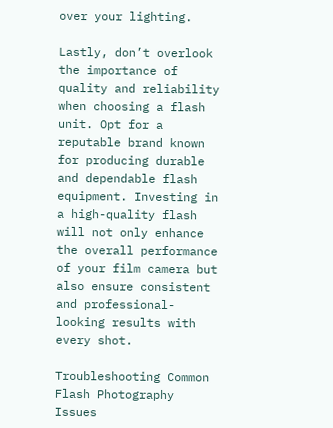over your lighting.

Lastly, don’t overlook the importance of quality and reliability when choosing a flash unit. Opt for a reputable brand known for producing durable and dependable flash equipment. Investing in a high-quality flash will not only enhance the overall performance of your film camera but also ensure consistent and professional-looking results with every shot.

Troubleshooting Common Flash Photography Issues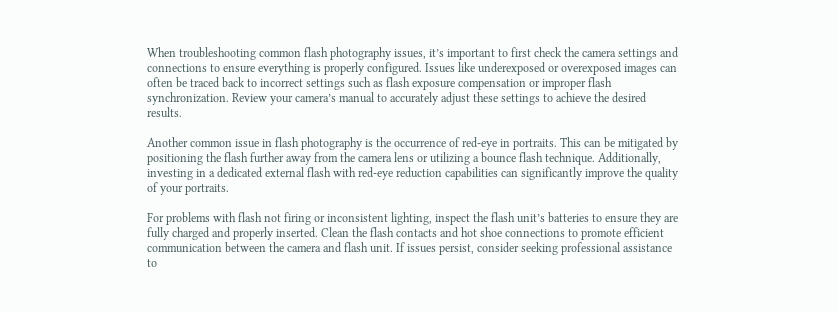When troubleshooting common flash photography issues, it’s important to first check the camera settings and connections to ensure everything is properly configured. Issues like underexposed or overexposed images can often be traced back to incorrect settings such as flash exposure compensation or improper flash synchronization. Review your camera’s manual to accurately adjust these settings to achieve the desired results.

Another common issue in flash photography is the occurrence of red-eye in portraits. This can be mitigated by positioning the flash further away from the camera lens or utilizing a bounce flash technique. Additionally, investing in a dedicated external flash with red-eye reduction capabilities can significantly improve the quality of your portraits.

For problems with flash not firing or inconsistent lighting, inspect the flash unit’s batteries to ensure they are fully charged and properly inserted. Clean the flash contacts and hot shoe connections to promote efficient communication between the camera and flash unit. If issues persist, consider seeking professional assistance to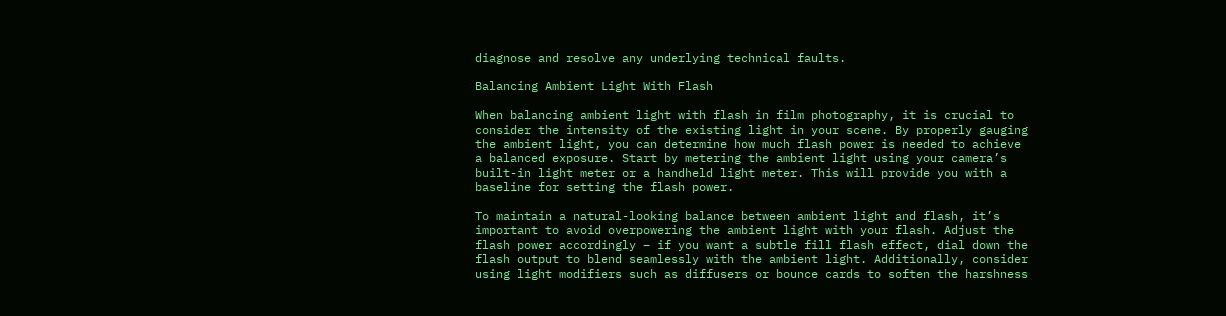diagnose and resolve any underlying technical faults.

Balancing Ambient Light With Flash

When balancing ambient light with flash in film photography, it is crucial to consider the intensity of the existing light in your scene. By properly gauging the ambient light, you can determine how much flash power is needed to achieve a balanced exposure. Start by metering the ambient light using your camera’s built-in light meter or a handheld light meter. This will provide you with a baseline for setting the flash power.

To maintain a natural-looking balance between ambient light and flash, it’s important to avoid overpowering the ambient light with your flash. Adjust the flash power accordingly – if you want a subtle fill flash effect, dial down the flash output to blend seamlessly with the ambient light. Additionally, consider using light modifiers such as diffusers or bounce cards to soften the harshness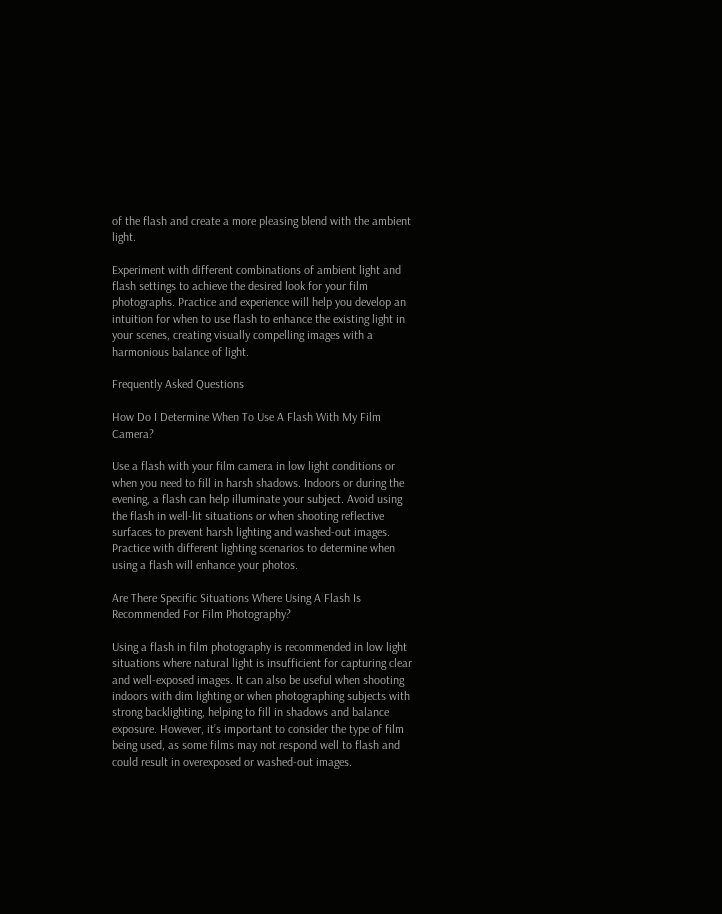of the flash and create a more pleasing blend with the ambient light.

Experiment with different combinations of ambient light and flash settings to achieve the desired look for your film photographs. Practice and experience will help you develop an intuition for when to use flash to enhance the existing light in your scenes, creating visually compelling images with a harmonious balance of light.

Frequently Asked Questions

How Do I Determine When To Use A Flash With My Film Camera?

Use a flash with your film camera in low light conditions or when you need to fill in harsh shadows. Indoors or during the evening, a flash can help illuminate your subject. Avoid using the flash in well-lit situations or when shooting reflective surfaces to prevent harsh lighting and washed-out images. Practice with different lighting scenarios to determine when using a flash will enhance your photos.

Are There Specific Situations Where Using A Flash Is Recommended For Film Photography?

Using a flash in film photography is recommended in low light situations where natural light is insufficient for capturing clear and well-exposed images. It can also be useful when shooting indoors with dim lighting or when photographing subjects with strong backlighting, helping to fill in shadows and balance exposure. However, it’s important to consider the type of film being used, as some films may not respond well to flash and could result in overexposed or washed-out images.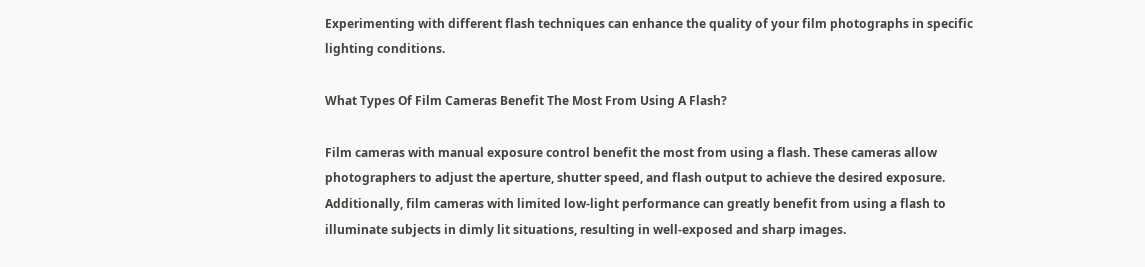Experimenting with different flash techniques can enhance the quality of your film photographs in specific lighting conditions.

What Types Of Film Cameras Benefit The Most From Using A Flash?

Film cameras with manual exposure control benefit the most from using a flash. These cameras allow photographers to adjust the aperture, shutter speed, and flash output to achieve the desired exposure. Additionally, film cameras with limited low-light performance can greatly benefit from using a flash to illuminate subjects in dimly lit situations, resulting in well-exposed and sharp images.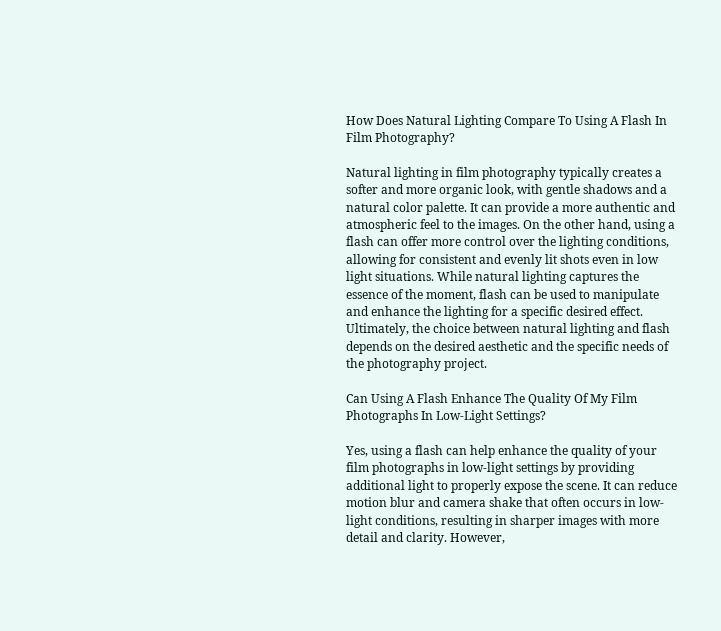How Does Natural Lighting Compare To Using A Flash In Film Photography?

Natural lighting in film photography typically creates a softer and more organic look, with gentle shadows and a natural color palette. It can provide a more authentic and atmospheric feel to the images. On the other hand, using a flash can offer more control over the lighting conditions, allowing for consistent and evenly lit shots even in low light situations. While natural lighting captures the essence of the moment, flash can be used to manipulate and enhance the lighting for a specific desired effect. Ultimately, the choice between natural lighting and flash depends on the desired aesthetic and the specific needs of the photography project.

Can Using A Flash Enhance The Quality Of My Film Photographs In Low-Light Settings?

Yes, using a flash can help enhance the quality of your film photographs in low-light settings by providing additional light to properly expose the scene. It can reduce motion blur and camera shake that often occurs in low-light conditions, resulting in sharper images with more detail and clarity. However,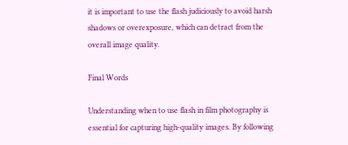it is important to use the flash judiciously to avoid harsh shadows or overexposure, which can detract from the overall image quality.

Final Words

Understanding when to use flash in film photography is essential for capturing high-quality images. By following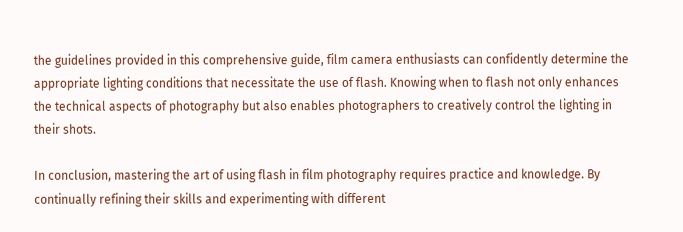the guidelines provided in this comprehensive guide, film camera enthusiasts can confidently determine the appropriate lighting conditions that necessitate the use of flash. Knowing when to flash not only enhances the technical aspects of photography but also enables photographers to creatively control the lighting in their shots.

In conclusion, mastering the art of using flash in film photography requires practice and knowledge. By continually refining their skills and experimenting with different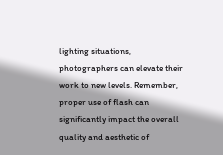lighting situations, photographers can elevate their work to new levels. Remember, proper use of flash can significantly impact the overall quality and aesthetic of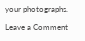your photographs.

Leave a Comment